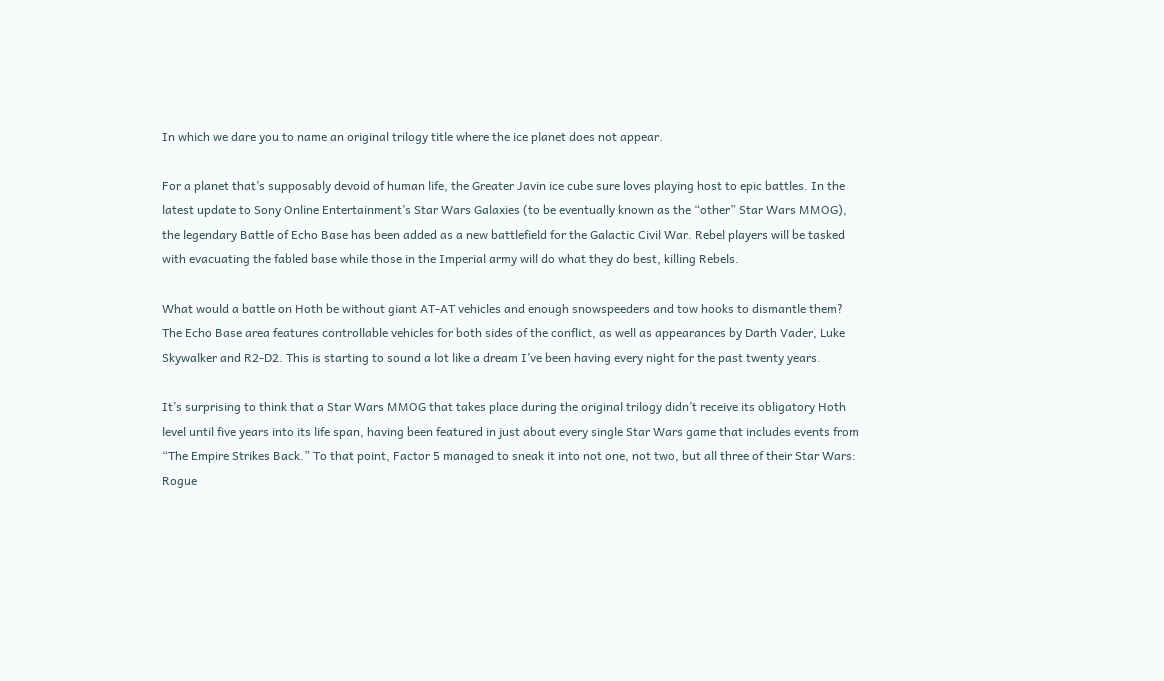In which we dare you to name an original trilogy title where the ice planet does not appear.

For a planet that’s supposably devoid of human life, the Greater Javin ice cube sure loves playing host to epic battles. In the latest update to Sony Online Entertainment’s Star Wars Galaxies (to be eventually known as the “other” Star Wars MMOG), the legendary Battle of Echo Base has been added as a new battlefield for the Galactic Civil War. Rebel players will be tasked with evacuating the fabled base while those in the Imperial army will do what they do best, killing Rebels.

What would a battle on Hoth be without giant AT-AT vehicles and enough snowspeeders and tow hooks to dismantle them? The Echo Base area features controllable vehicles for both sides of the conflict, as well as appearances by Darth Vader, Luke Skywalker and R2-D2. This is starting to sound a lot like a dream I’ve been having every night for the past twenty years.

It’s surprising to think that a Star Wars MMOG that takes place during the original trilogy didn’t receive its obligatory Hoth level until five years into its life span, having been featured in just about every single Star Wars game that includes events from “The Empire Strikes Back.” To that point, Factor 5 managed to sneak it into not one, not two, but all three of their Star Wars: Rogue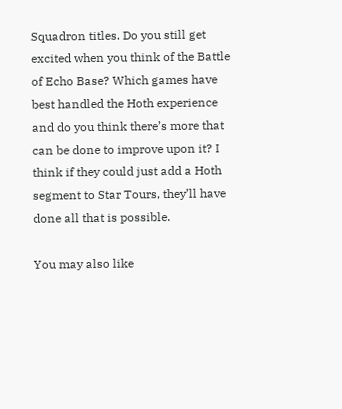Squadron titles. Do you still get excited when you think of the Battle of Echo Base? Which games have best handled the Hoth experience and do you think there’s more that can be done to improve upon it? I think if they could just add a Hoth segment to Star Tours, they’ll have done all that is possible.

You may also like